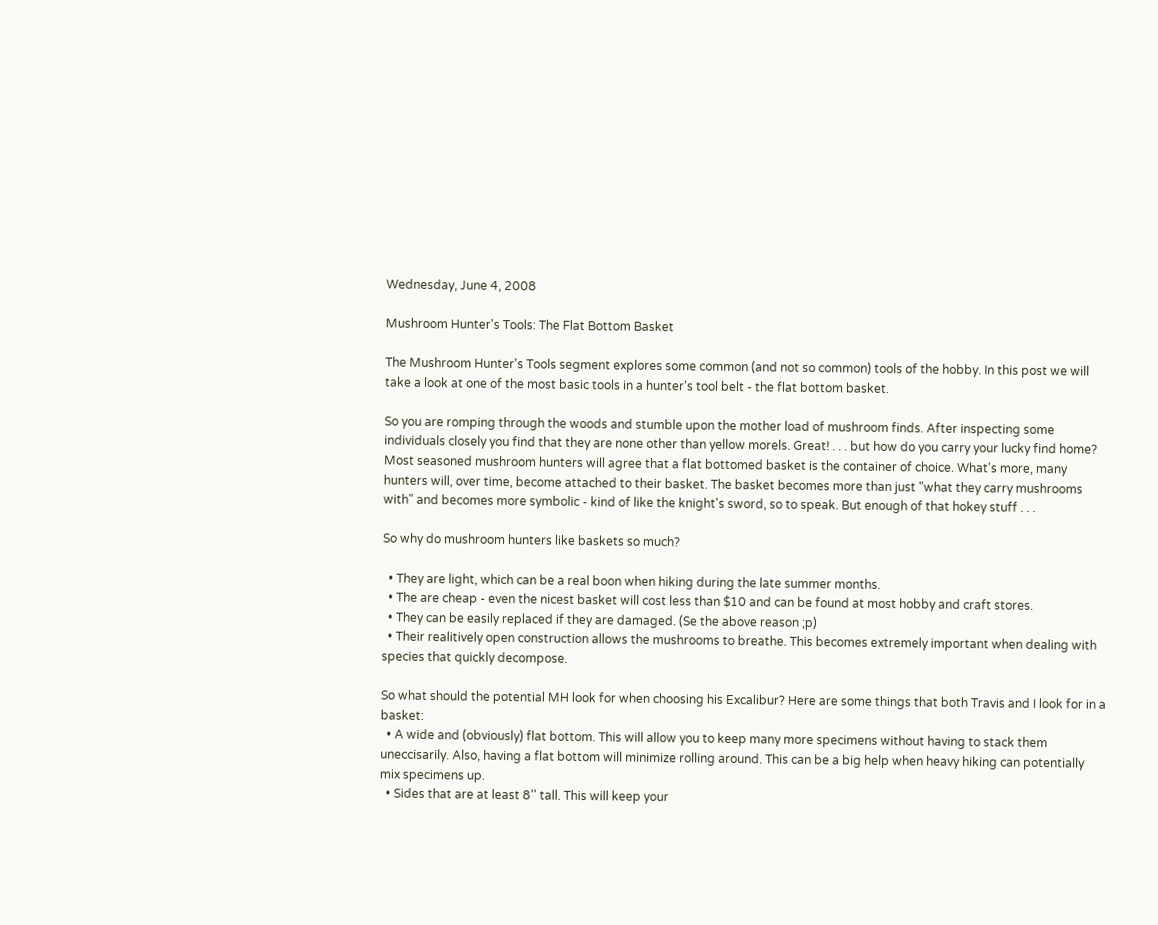Wednesday, June 4, 2008

Mushroom Hunter's Tools: The Flat Bottom Basket

The Mushroom Hunter's Tools segment explores some common (and not so common) tools of the hobby. In this post we will take a look at one of the most basic tools in a hunter's tool belt - the flat bottom basket.

So you are romping through the woods and stumble upon the mother load of mushroom finds. After inspecting some individuals closely you find that they are none other than yellow morels. Great! . . . but how do you carry your lucky find home? Most seasoned mushroom hunters will agree that a flat bottomed basket is the container of choice. What's more, many hunters will, over time, become attached to their basket. The basket becomes more than just "what they carry mushrooms with" and becomes more symbolic - kind of like the knight's sword, so to speak. But enough of that hokey stuff . . .

So why do mushroom hunters like baskets so much?

  • They are light, which can be a real boon when hiking during the late summer months.
  • The are cheap - even the nicest basket will cost less than $10 and can be found at most hobby and craft stores.
  • They can be easily replaced if they are damaged. (Se the above reason ;p)
  • Their realitively open construction allows the mushrooms to breathe. This becomes extremely important when dealing with species that quickly decompose.

So what should the potential MH look for when choosing his Excalibur? Here are some things that both Travis and I look for in a basket:
  • A wide and (obviously) flat bottom. This will allow you to keep many more specimens without having to stack them uneccisarily. Also, having a flat bottom will minimize rolling around. This can be a big help when heavy hiking can potentially mix specimens up.
  • Sides that are at least 8'' tall. This will keep your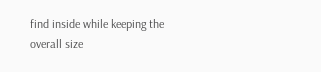find inside while keeping the overall size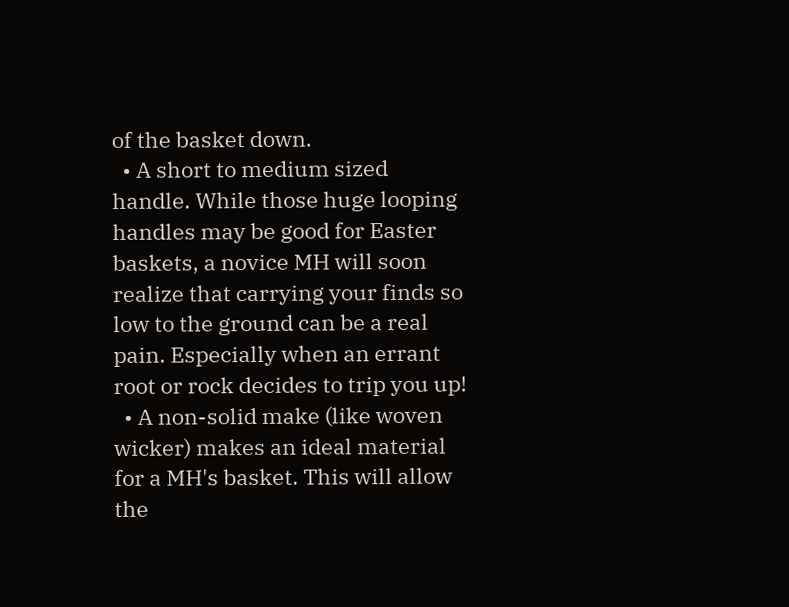of the basket down.
  • A short to medium sized handle. While those huge looping handles may be good for Easter baskets, a novice MH will soon realize that carrying your finds so low to the ground can be a real pain. Especially when an errant root or rock decides to trip you up!
  • A non-solid make (like woven wicker) makes an ideal material for a MH's basket. This will allow the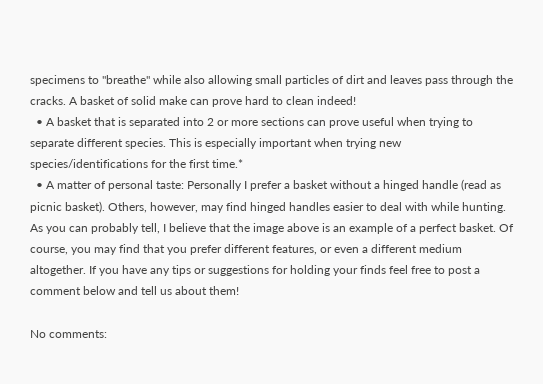specimens to "breathe" while also allowing small particles of dirt and leaves pass through the cracks. A basket of solid make can prove hard to clean indeed!
  • A basket that is separated into 2 or more sections can prove useful when trying to separate different species. This is especially important when trying new species/identifications for the first time.*
  • A matter of personal taste: Personally I prefer a basket without a hinged handle (read as picnic basket). Others, however, may find hinged handles easier to deal with while hunting.
As you can probably tell, I believe that the image above is an example of a perfect basket. Of course, you may find that you prefer different features, or even a different medium altogether. If you have any tips or suggestions for holding your finds feel free to post a comment below and tell us about them!

No comments: